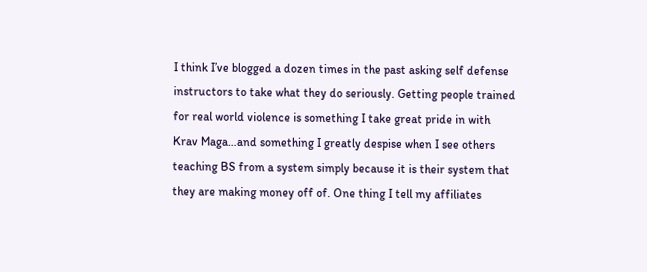I think I’ve blogged a dozen times in the past asking self defense instructors to take what they do seriously. Getting people trained for real world violence is something I take great pride in with Krav Maga…and something I greatly despise when I see others teaching BS from a system simply because it is their system that they are making money off of. One thing I tell my affiliates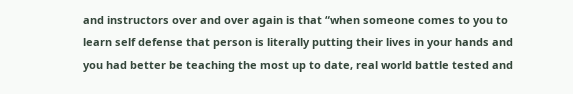and instructors over and over again is that “when someone comes to you to learn self defense that person is literally putting their lives in your hands and you had better be teaching the most up to date, real world battle tested and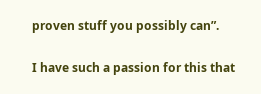proven stuff you possibly can”.

I have such a passion for this that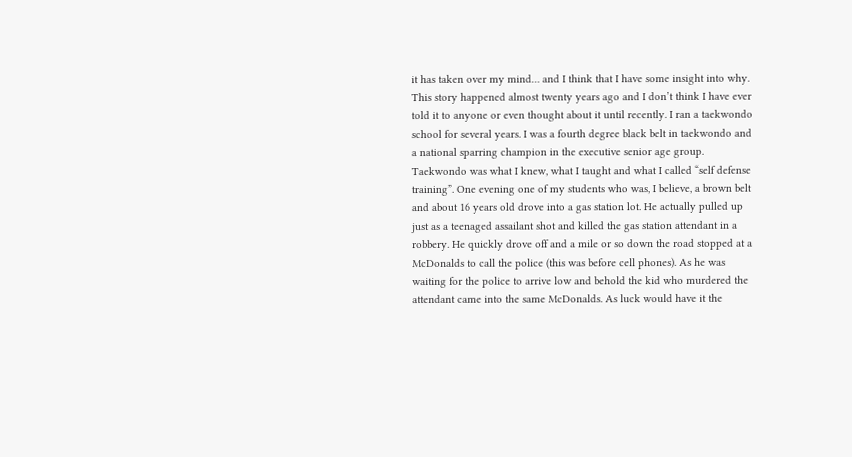it has taken over my mind… and I think that I have some insight into why. This story happened almost twenty years ago and I don’t think I have ever told it to anyone or even thought about it until recently. I ran a taekwondo school for several years. I was a fourth degree black belt in taekwondo and a national sparring champion in the executive senior age group. Taekwondo was what I knew, what I taught and what I called “self defense training”. One evening one of my students who was, I believe, a brown belt and about 16 years old drove into a gas station lot. He actually pulled up just as a teenaged assailant shot and killed the gas station attendant in a robbery. He quickly drove off and a mile or so down the road stopped at a McDonalds to call the police (this was before cell phones). As he was waiting for the police to arrive low and behold the kid who murdered the attendant came into the same McDonalds. As luck would have it the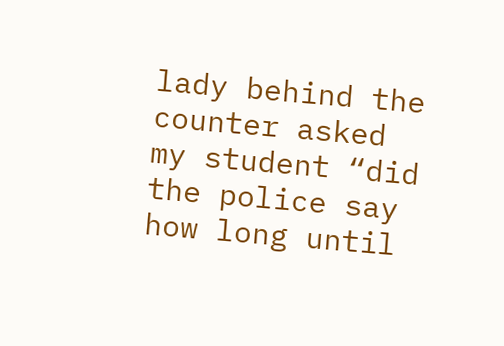lady behind the counter asked my student “did the police say how long until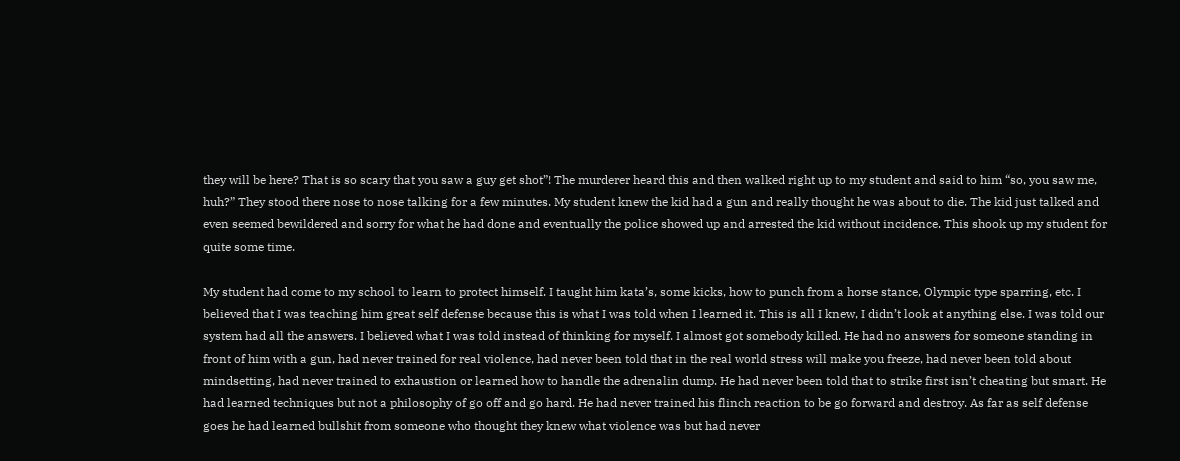they will be here? That is so scary that you saw a guy get shot”! The murderer heard this and then walked right up to my student and said to him “so, you saw me, huh?” They stood there nose to nose talking for a few minutes. My student knew the kid had a gun and really thought he was about to die. The kid just talked and even seemed bewildered and sorry for what he had done and eventually the police showed up and arrested the kid without incidence. This shook up my student for quite some time.

My student had come to my school to learn to protect himself. I taught him kata’s, some kicks, how to punch from a horse stance, Olympic type sparring, etc. I believed that I was teaching him great self defense because this is what I was told when I learned it. This is all I knew, I didn’t look at anything else. I was told our system had all the answers. I believed what I was told instead of thinking for myself. I almost got somebody killed. He had no answers for someone standing in front of him with a gun, had never trained for real violence, had never been told that in the real world stress will make you freeze, had never been told about mindsetting, had never trained to exhaustion or learned how to handle the adrenalin dump. He had never been told that to strike first isn’t cheating but smart. He had learned techniques but not a philosophy of go off and go hard. He had never trained his flinch reaction to be go forward and destroy. As far as self defense goes he had learned bullshit from someone who thought they knew what violence was but had never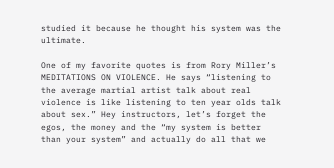studied it because he thought his system was the ultimate.

One of my favorite quotes is from Rory Miller’s MEDITATIONS ON VIOLENCE. He says “listening to the average martial artist talk about real violence is like listening to ten year olds talk about sex.” Hey instructors, let’s forget the egos, the money and the “my system is better than your system” and actually do all that we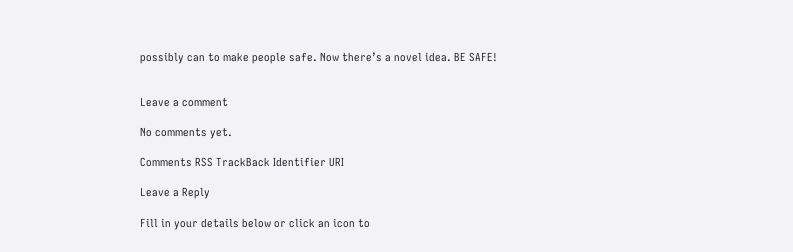possibly can to make people safe. Now there’s a novel idea. BE SAFE!


Leave a comment

No comments yet.

Comments RSS TrackBack Identifier URI

Leave a Reply

Fill in your details below or click an icon to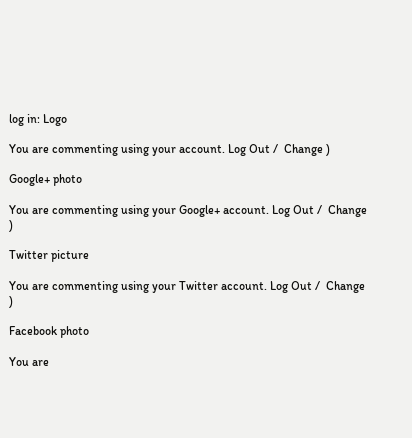log in: Logo

You are commenting using your account. Log Out /  Change )

Google+ photo

You are commenting using your Google+ account. Log Out /  Change )

Twitter picture

You are commenting using your Twitter account. Log Out /  Change )

Facebook photo

You are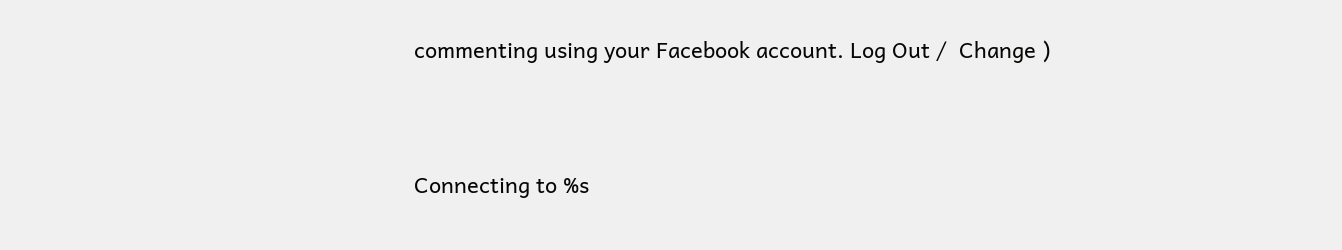commenting using your Facebook account. Log Out /  Change )


Connecting to %s